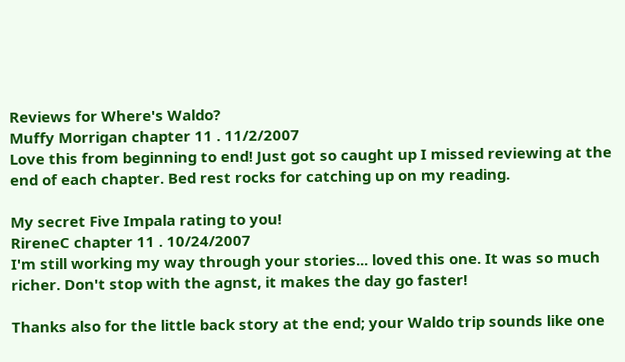Reviews for Where's Waldo?
Muffy Morrigan chapter 11 . 11/2/2007
Love this from beginning to end! Just got so caught up I missed reviewing at the end of each chapter. Bed rest rocks for catching up on my reading.

My secret Five Impala rating to you!
RireneC chapter 11 . 10/24/2007
I'm still working my way through your stories... loved this one. It was so much richer. Don't stop with the agnst, it makes the day go faster!

Thanks also for the little back story at the end; your Waldo trip sounds like one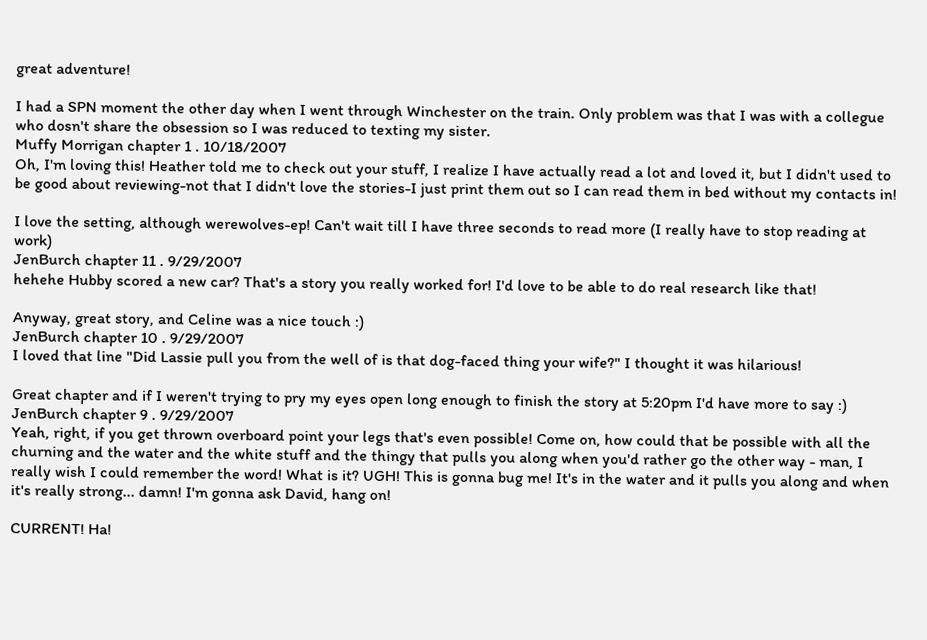great adventure!

I had a SPN moment the other day when I went through Winchester on the train. Only problem was that I was with a collegue who dosn't share the obsession so I was reduced to texting my sister.
Muffy Morrigan chapter 1 . 10/18/2007
Oh, I'm loving this! Heather told me to check out your stuff, I realize I have actually read a lot and loved it, but I didn't used to be good about reviewing-not that I didn't love the stories-I just print them out so I can read them in bed without my contacts in!

I love the setting, although werewolves-ep! Can't wait till I have three seconds to read more (I really have to stop reading at work)
JenBurch chapter 11 . 9/29/2007
hehehe Hubby scored a new car? That's a story you really worked for! I'd love to be able to do real research like that!

Anyway, great story, and Celine was a nice touch :)
JenBurch chapter 10 . 9/29/2007
I loved that line "Did Lassie pull you from the well of is that dog-faced thing your wife?" I thought it was hilarious!

Great chapter and if I weren't trying to pry my eyes open long enough to finish the story at 5:20pm I'd have more to say :)
JenBurch chapter 9 . 9/29/2007
Yeah, right, if you get thrown overboard point your legs that's even possible! Come on, how could that be possible with all the churning and the water and the white stuff and the thingy that pulls you along when you'd rather go the other way - man, I really wish I could remember the word! What is it? UGH! This is gonna bug me! It's in the water and it pulls you along and when it's really strong... damn! I'm gonna ask David, hang on!

CURRENT! Ha!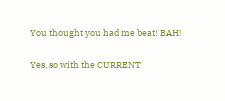You thought you had me beat! BAH!

Yes, so with the CURRENT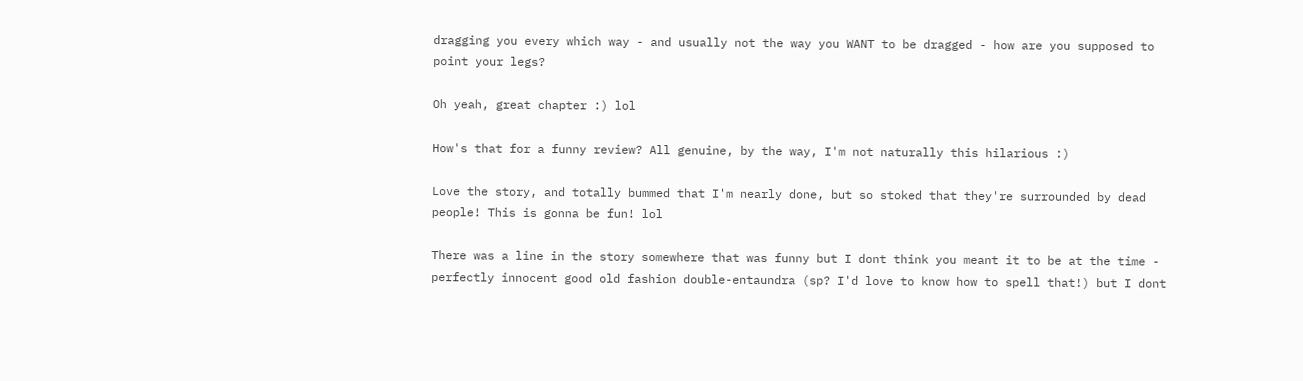dragging you every which way - and usually not the way you WANT to be dragged - how are you supposed to point your legs?

Oh yeah, great chapter :) lol

How's that for a funny review? All genuine, by the way, I'm not naturally this hilarious :)

Love the story, and totally bummed that I'm nearly done, but so stoked that they're surrounded by dead people! This is gonna be fun! lol

There was a line in the story somewhere that was funny but I dont think you meant it to be at the time - perfectly innocent good old fashion double-entaundra (sp? I'd love to know how to spell that!) but I dont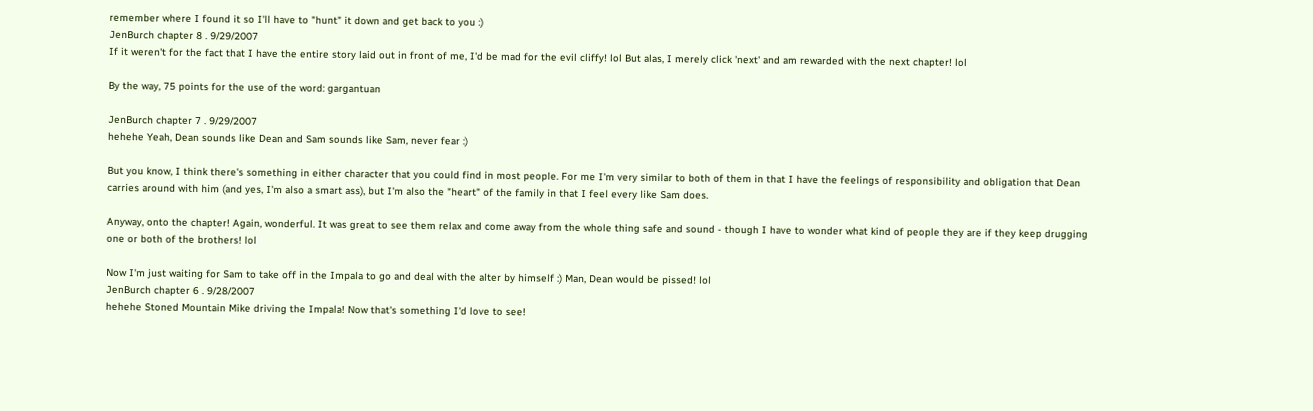remember where I found it so I'll have to "hunt" it down and get back to you :)
JenBurch chapter 8 . 9/29/2007
If it weren't for the fact that I have the entire story laid out in front of me, I'd be mad for the evil cliffy! lol But alas, I merely click 'next' and am rewarded with the next chapter! lol

By the way, 75 points for the use of the word: gargantuan

JenBurch chapter 7 . 9/29/2007
hehehe Yeah, Dean sounds like Dean and Sam sounds like Sam, never fear :)

But you know, I think there's something in either character that you could find in most people. For me I'm very similar to both of them in that I have the feelings of responsibility and obligation that Dean carries around with him (and yes, I'm also a smart ass), but I'm also the "heart" of the family in that I feel every like Sam does.

Anyway, onto the chapter! Again, wonderful. It was great to see them relax and come away from the whole thing safe and sound - though I have to wonder what kind of people they are if they keep drugging one or both of the brothers! lol

Now I'm just waiting for Sam to take off in the Impala to go and deal with the alter by himself :) Man, Dean would be pissed! lol
JenBurch chapter 6 . 9/28/2007
hehehe Stoned Mountain Mike driving the Impala! Now that's something I'd love to see!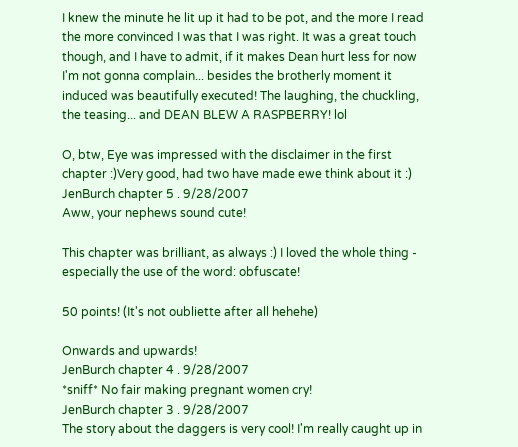I knew the minute he lit up it had to be pot, and the more I read the more convinced I was that I was right. It was a great touch though, and I have to admit, if it makes Dean hurt less for now I'm not gonna complain... besides the brotherly moment it induced was beautifully executed! The laughing, the chuckling, the teasing... and DEAN BLEW A RASPBERRY! lol

O, btw, Eye was impressed with the disclaimer in the first chapter :)Very good, had two have made ewe think about it :)
JenBurch chapter 5 . 9/28/2007
Aww, your nephews sound cute!

This chapter was brilliant, as always :) I loved the whole thing - especially the use of the word: obfuscate!

50 points! (It's not oubliette after all hehehe)

Onwards and upwards!
JenBurch chapter 4 . 9/28/2007
*sniff* No fair making pregnant women cry!
JenBurch chapter 3 . 9/28/2007
The story about the daggers is very cool! I'm really caught up in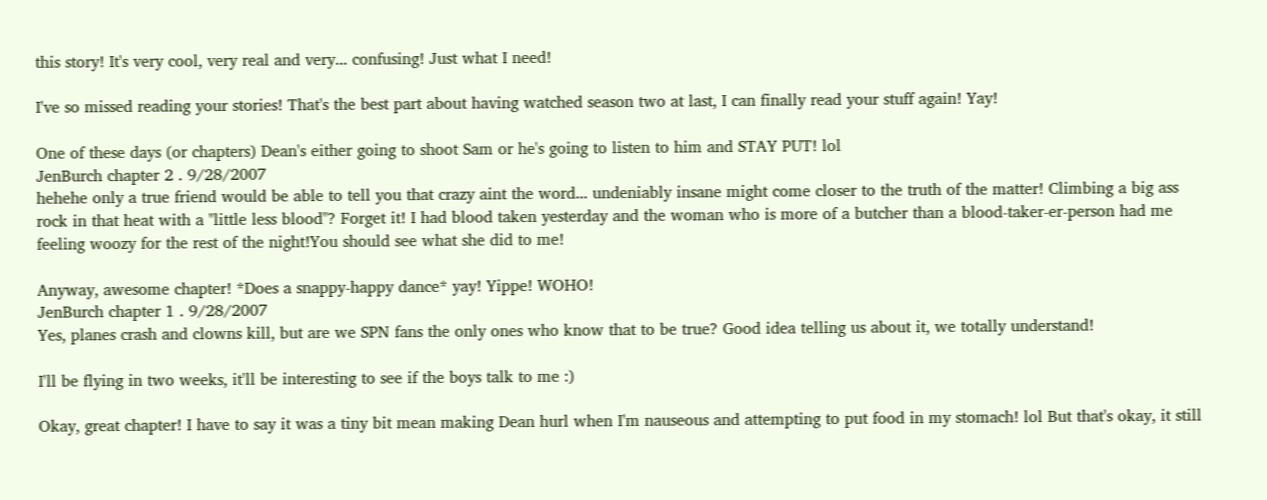this story! It's very cool, very real and very... confusing! Just what I need!

I've so missed reading your stories! That's the best part about having watched season two at last, I can finally read your stuff again! Yay!

One of these days (or chapters) Dean's either going to shoot Sam or he's going to listen to him and STAY PUT! lol
JenBurch chapter 2 . 9/28/2007
hehehe only a true friend would be able to tell you that crazy aint the word... undeniably insane might come closer to the truth of the matter! Climbing a big ass rock in that heat with a "little less blood"? Forget it! I had blood taken yesterday and the woman who is more of a butcher than a blood-taker-er-person had me feeling woozy for the rest of the night!You should see what she did to me!

Anyway, awesome chapter! *Does a snappy-happy dance* yay! Yippe! WOHO!
JenBurch chapter 1 . 9/28/2007
Yes, planes crash and clowns kill, but are we SPN fans the only ones who know that to be true? Good idea telling us about it, we totally understand!

I'll be flying in two weeks, it'll be interesting to see if the boys talk to me :)

Okay, great chapter! I have to say it was a tiny bit mean making Dean hurl when I'm nauseous and attempting to put food in my stomach! lol But that's okay, it still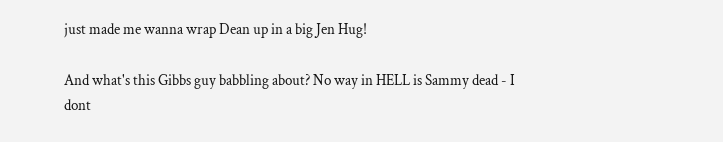just made me wanna wrap Dean up in a big Jen Hug!

And what's this Gibbs guy babbling about? No way in HELL is Sammy dead - I dont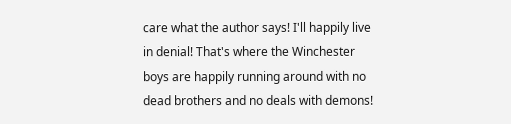care what the author says! I'll happily live in denial! That's where the Winchester boys are happily running around with no dead brothers and no deals with demons!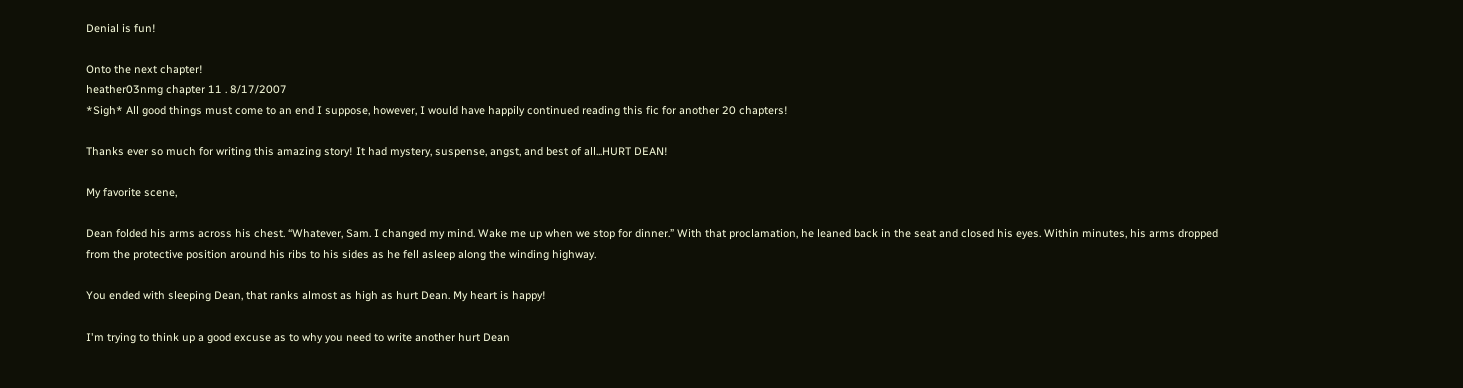Denial is fun!

Onto the next chapter!
heather03nmg chapter 11 . 8/17/2007
*Sigh* All good things must come to an end I suppose, however, I would have happily continued reading this fic for another 20 chapters!

Thanks ever so much for writing this amazing story! It had mystery, suspense, angst, and best of all...HURT DEAN!

My favorite scene,

Dean folded his arms across his chest. “Whatever, Sam. I changed my mind. Wake me up when we stop for dinner.” With that proclamation, he leaned back in the seat and closed his eyes. Within minutes, his arms dropped from the protective position around his ribs to his sides as he fell asleep along the winding highway.

You ended with sleeping Dean, that ranks almost as high as hurt Dean. My heart is happy!

I'm trying to think up a good excuse as to why you need to write another hurt Dean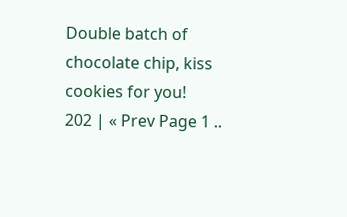Double batch of chocolate chip, kiss cookies for you!
202 | « Prev Page 1 ..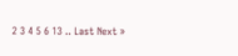2 3 4 5 6 13 .. Last Next »